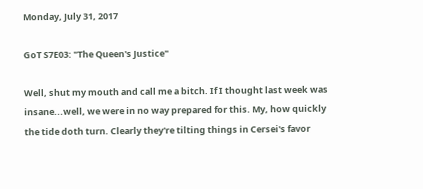Monday, July 31, 2017

GoT S7E03: "The Queen's Justice"

Well, shut my mouth and call me a bitch. If I thought last week was insane...well, we were in no way prepared for this. My, how quickly the tide doth turn. Clearly they're tilting things in Cersei's favor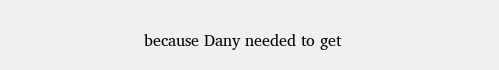because Dany needed to get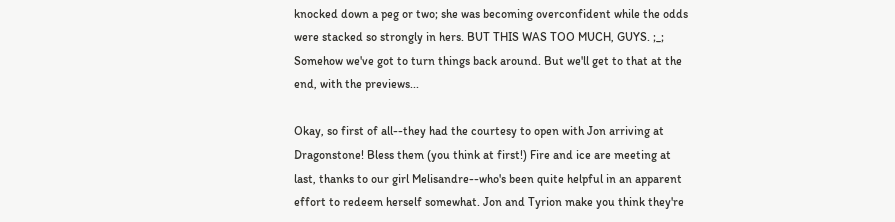knocked down a peg or two; she was becoming overconfident while the odds were stacked so strongly in hers. BUT THIS WAS TOO MUCH, GUYS. ;_; Somehow we've got to turn things back around. But we'll get to that at the end, with the previews...

Okay, so first of all--they had the courtesy to open with Jon arriving at Dragonstone! Bless them (you think at first!) Fire and ice are meeting at last, thanks to our girl Melisandre--who's been quite helpful in an apparent effort to redeem herself somewhat. Jon and Tyrion make you think they're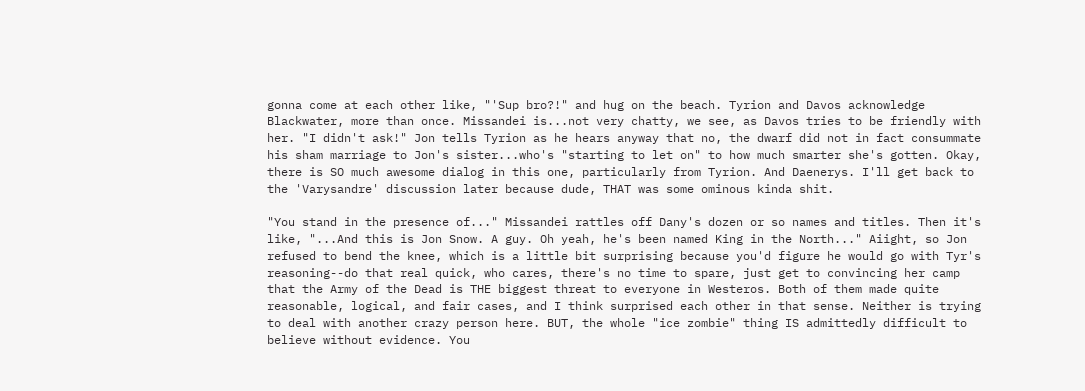gonna come at each other like, "'Sup bro?!" and hug on the beach. Tyrion and Davos acknowledge Blackwater, more than once. Missandei is...not very chatty, we see, as Davos tries to be friendly with her. "I didn't ask!" Jon tells Tyrion as he hears anyway that no, the dwarf did not in fact consummate his sham marriage to Jon's sister...who's "starting to let on" to how much smarter she's gotten. Okay, there is SO much awesome dialog in this one, particularly from Tyrion. And Daenerys. I'll get back to the 'Varysandre' discussion later because dude, THAT was some ominous kinda shit.

"You stand in the presence of..." Missandei rattles off Dany's dozen or so names and titles. Then it's like, "...And this is Jon Snow. A guy. Oh yeah, he's been named King in the North..." Aiight, so Jon refused to bend the knee, which is a little bit surprising because you'd figure he would go with Tyr's reasoning--do that real quick, who cares, there's no time to spare, just get to convincing her camp that the Army of the Dead is THE biggest threat to everyone in Westeros. Both of them made quite reasonable, logical, and fair cases, and I think surprised each other in that sense. Neither is trying to deal with another crazy person here. BUT, the whole "ice zombie" thing IS admittedly difficult to believe without evidence. You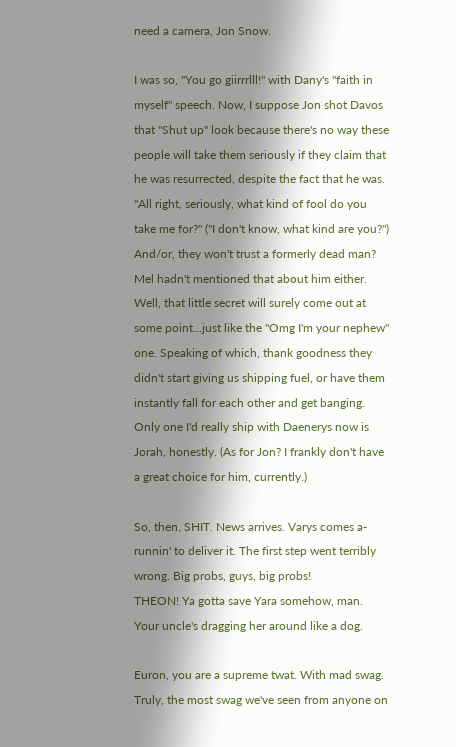need a camera, Jon Snow.

I was so, "You go giirrrlll!" with Dany's "faith in myself" speech. Now, I suppose Jon shot Davos that "Shut up" look because there's no way these people will take them seriously if they claim that he was resurrected, despite the fact that he was. "All right, seriously, what kind of fool do you take me for?" ("I don't know, what kind are you?") And/or, they won't trust a formerly dead man? Mel hadn't mentioned that about him either. Well, that little secret will surely come out at some point...just like the "Omg I'm your nephew" one. Speaking of which, thank goodness they didn't start giving us shipping fuel, or have them instantly fall for each other and get banging. Only one I'd really ship with Daenerys now is Jorah, honestly. (As for Jon? I frankly don't have a great choice for him, currently.)

So, then. SHIT. News arrives. Varys comes a-runnin' to deliver it. The first step went terribly wrong. Big probs, guys, big probs!
THEON! Ya gotta save Yara somehow, man. Your uncle's dragging her around like a dog.

Euron, you are a supreme twat. With mad swag. Truly, the most swag we've seen from anyone on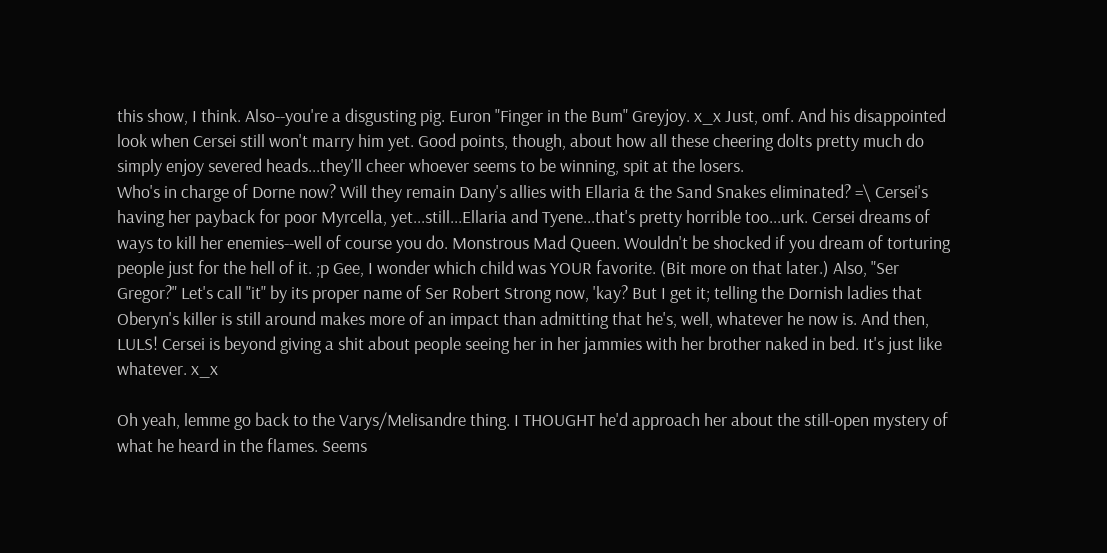this show, I think. Also--you're a disgusting pig. Euron "Finger in the Bum" Greyjoy. x_x Just, omf. And his disappointed look when Cersei still won't marry him yet. Good points, though, about how all these cheering dolts pretty much do simply enjoy severed heads...they'll cheer whoever seems to be winning, spit at the losers.
Who's in charge of Dorne now? Will they remain Dany's allies with Ellaria & the Sand Snakes eliminated? =\ Cersei's having her payback for poor Myrcella, yet...still...Ellaria and Tyene...that's pretty horrible too...urk. Cersei dreams of ways to kill her enemies--well of course you do. Monstrous Mad Queen. Wouldn't be shocked if you dream of torturing people just for the hell of it. ;p Gee, I wonder which child was YOUR favorite. (Bit more on that later.) Also, "Ser Gregor?" Let's call "it" by its proper name of Ser Robert Strong now, 'kay? But I get it; telling the Dornish ladies that Oberyn's killer is still around makes more of an impact than admitting that he's, well, whatever he now is. And then, LULS! Cersei is beyond giving a shit about people seeing her in her jammies with her brother naked in bed. It's just like whatever. x_x

Oh yeah, lemme go back to the Varys/Melisandre thing. I THOUGHT he'd approach her about the still-open mystery of what he heard in the flames. Seems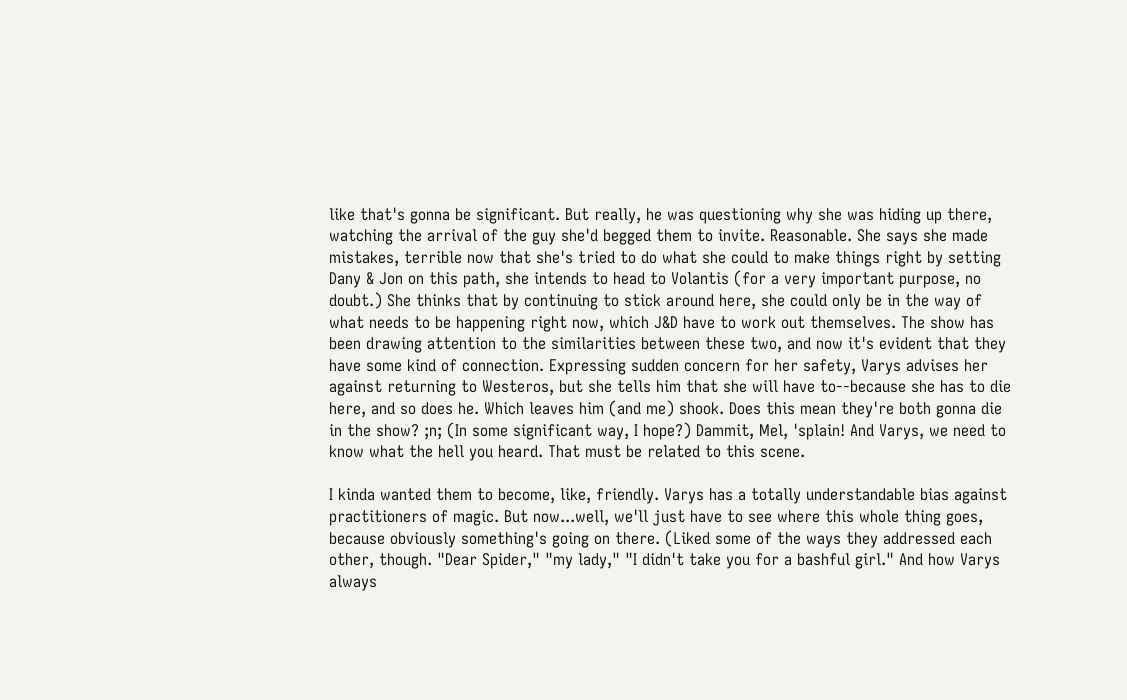like that's gonna be significant. But really, he was questioning why she was hiding up there, watching the arrival of the guy she'd begged them to invite. Reasonable. She says she made mistakes, terrible now that she's tried to do what she could to make things right by setting Dany & Jon on this path, she intends to head to Volantis (for a very important purpose, no doubt.) She thinks that by continuing to stick around here, she could only be in the way of what needs to be happening right now, which J&D have to work out themselves. The show has been drawing attention to the similarities between these two, and now it's evident that they have some kind of connection. Expressing sudden concern for her safety, Varys advises her against returning to Westeros, but she tells him that she will have to--because she has to die here, and so does he. Which leaves him (and me) shook. Does this mean they're both gonna die in the show? ;n; (In some significant way, I hope?) Dammit, Mel, 'splain! And Varys, we need to know what the hell you heard. That must be related to this scene.

I kinda wanted them to become, like, friendly. Varys has a totally understandable bias against practitioners of magic. But now...well, we'll just have to see where this whole thing goes, because obviously something's going on there. (Liked some of the ways they addressed each other, though. "Dear Spider," "my lady," "I didn't take you for a bashful girl." And how Varys always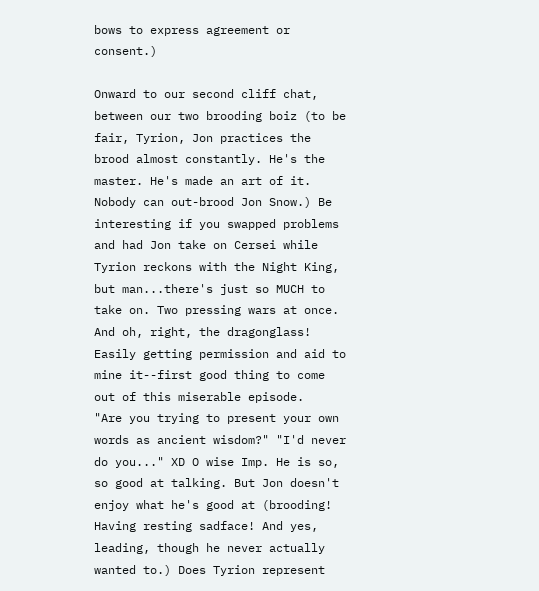bows to express agreement or consent.)

Onward to our second cliff chat, between our two brooding boiz (to be fair, Tyrion, Jon practices the brood almost constantly. He's the master. He's made an art of it. Nobody can out-brood Jon Snow.) Be interesting if you swapped problems and had Jon take on Cersei while Tyrion reckons with the Night King, but man...there's just so MUCH to take on. Two pressing wars at once. And oh, right, the dragonglass! Easily getting permission and aid to mine it--first good thing to come out of this miserable episode.
"Are you trying to present your own words as ancient wisdom?" "I'd never do you..." XD O wise Imp. He is so, so good at talking. But Jon doesn't enjoy what he's good at (brooding! Having resting sadface! And yes, leading, though he never actually wanted to.) Does Tyrion represent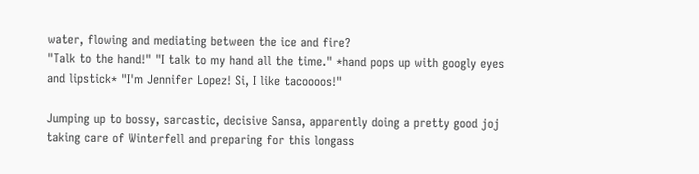water, flowing and mediating between the ice and fire?
"Talk to the hand!" "I talk to my hand all the time." *hand pops up with googly eyes and lipstick* "I'm Jennifer Lopez! Si, I like tacoooos!"

Jumping up to bossy, sarcastic, decisive Sansa, apparently doing a pretty good joj taking care of Winterfell and preparing for this longass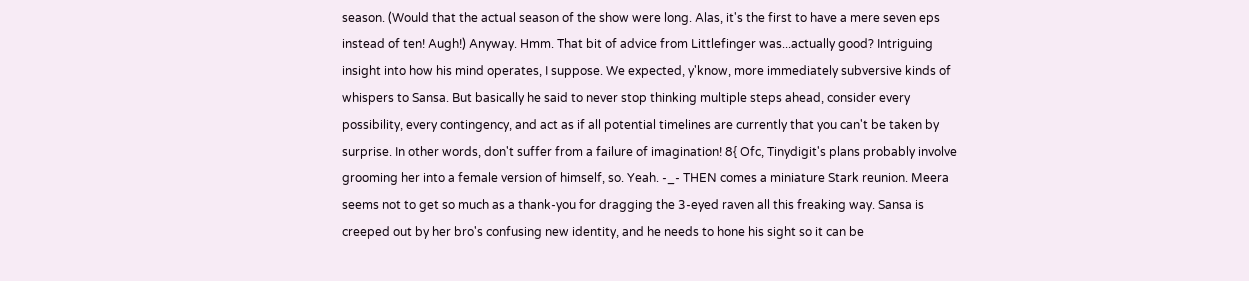season. (Would that the actual season of the show were long. Alas, it's the first to have a mere seven eps instead of ten! Augh!) Anyway. Hmm. That bit of advice from Littlefinger was...actually good? Intriguing insight into how his mind operates, I suppose. We expected, y'know, more immediately subversive kinds of whispers to Sansa. But basically he said to never stop thinking multiple steps ahead, consider every possibility, every contingency, and act as if all potential timelines are currently that you can't be taken by surprise. In other words, don't suffer from a failure of imagination! 8{ Ofc, Tinydigit's plans probably involve grooming her into a female version of himself, so. Yeah. -_- THEN comes a miniature Stark reunion. Meera seems not to get so much as a thank-you for dragging the 3-eyed raven all this freaking way. Sansa is creeped out by her bro's confusing new identity, and he needs to hone his sight so it can be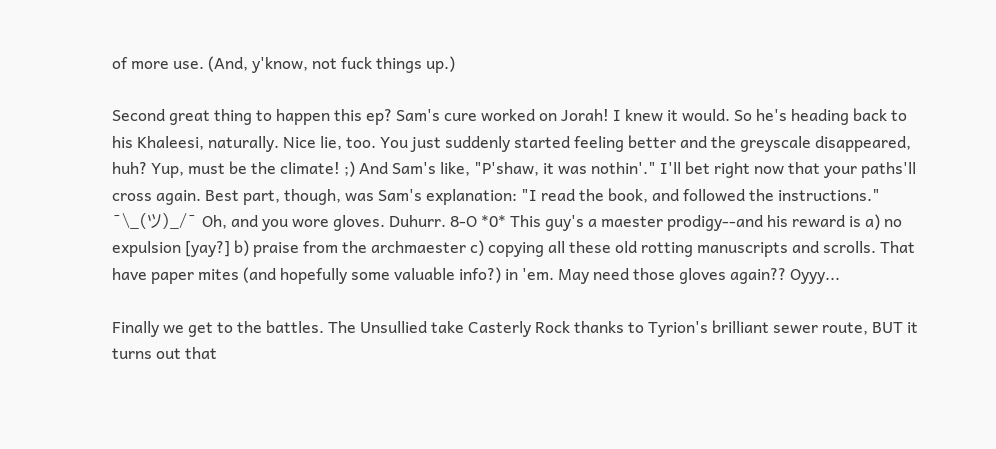of more use. (And, y'know, not fuck things up.)

Second great thing to happen this ep? Sam's cure worked on Jorah! I knew it would. So he's heading back to his Khaleesi, naturally. Nice lie, too. You just suddenly started feeling better and the greyscale disappeared, huh? Yup, must be the climate! ;) And Sam's like, "P'shaw, it was nothin'." I'll bet right now that your paths'll cross again. Best part, though, was Sam's explanation: "I read the book, and followed the instructions."
¯\_(ツ)_/¯ Oh, and you wore gloves. Duhurr. 8-O *0* This guy's a maester prodigy--and his reward is a) no expulsion [yay?] b) praise from the archmaester c) copying all these old rotting manuscripts and scrolls. That have paper mites (and hopefully some valuable info?) in 'em. May need those gloves again?? Oyyy...

Finally we get to the battles. The Unsullied take Casterly Rock thanks to Tyrion's brilliant sewer route, BUT it turns out that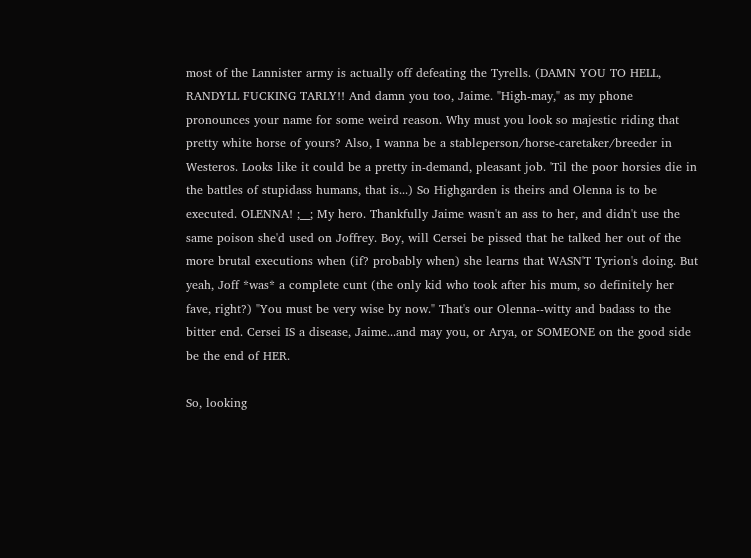most of the Lannister army is actually off defeating the Tyrells. (DAMN YOU TO HELL, RANDYLL FUCKING TARLY!! And damn you too, Jaime. "High-may," as my phone pronounces your name for some weird reason. Why must you look so majestic riding that pretty white horse of yours? Also, I wanna be a stableperson/horse-caretaker/breeder in Westeros. Looks like it could be a pretty in-demand, pleasant job. 'Til the poor horsies die in the battles of stupidass humans, that is...) So Highgarden is theirs and Olenna is to be executed. OLENNA! ;__; My hero. Thankfully Jaime wasn't an ass to her, and didn't use the same poison she'd used on Joffrey. Boy, will Cersei be pissed that he talked her out of the more brutal executions when (if? probably when) she learns that WASN'T Tyrion's doing. But yeah, Joff *was* a complete cunt (the only kid who took after his mum, so definitely her fave, right?) "You must be very wise by now." That's our Olenna--witty and badass to the bitter end. Cersei IS a disease, Jaime...and may you, or Arya, or SOMEONE on the good side be the end of HER.

So, looking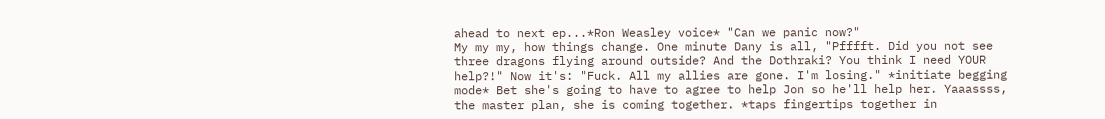ahead to next ep...*Ron Weasley voice* "Can we panic now?"
My my my, how things change. One minute Dany is all, "Pfffft. Did you not see three dragons flying around outside? And the Dothraki? You think I need YOUR help?!" Now it's: "Fuck. All my allies are gone. I'm losing." *initiate begging mode* Bet she's going to have to agree to help Jon so he'll help her. Yaaassss, the master plan, she is coming together. *taps fingertips together in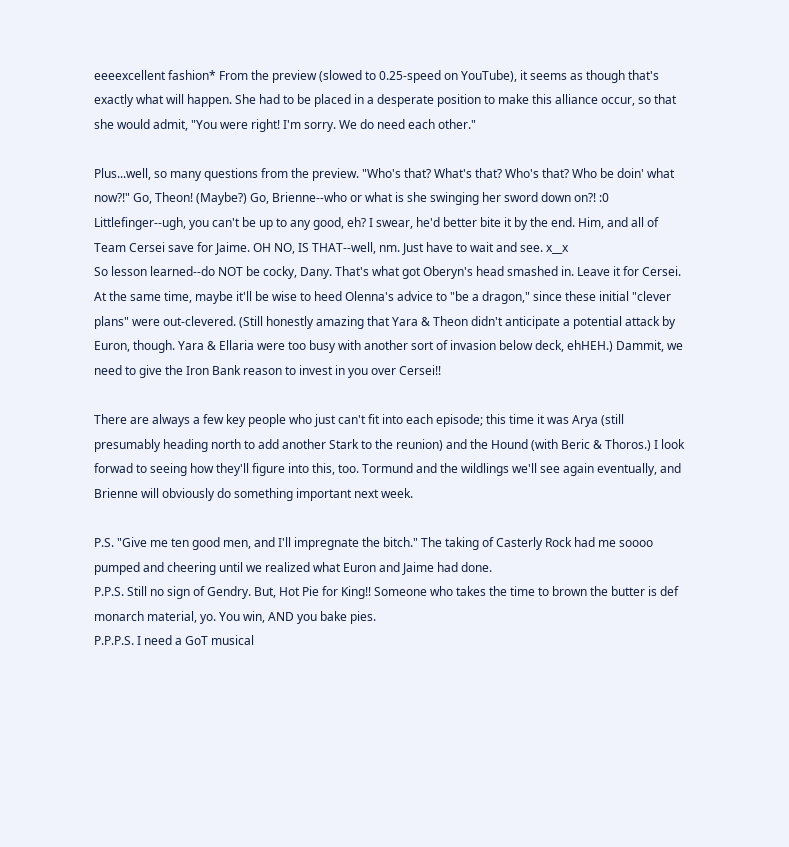eeeexcellent fashion* From the preview (slowed to 0.25-speed on YouTube), it seems as though that's exactly what will happen. She had to be placed in a desperate position to make this alliance occur, so that she would admit, "You were right! I'm sorry. We do need each other."

Plus...well, so many questions from the preview. "Who's that? What's that? Who's that? Who be doin' what now?!" Go, Theon! (Maybe?) Go, Brienne--who or what is she swinging her sword down on?! :0 Littlefinger--ugh, you can't be up to any good, eh? I swear, he'd better bite it by the end. Him, and all of Team Cersei save for Jaime. OH NO, IS THAT--well, nm. Just have to wait and see. x__x
So lesson learned--do NOT be cocky, Dany. That's what got Oberyn's head smashed in. Leave it for Cersei. At the same time, maybe it'll be wise to heed Olenna's advice to "be a dragon," since these initial "clever plans" were out-clevered. (Still honestly amazing that Yara & Theon didn't anticipate a potential attack by Euron, though. Yara & Ellaria were too busy with another sort of invasion below deck, ehHEH.) Dammit, we need to give the Iron Bank reason to invest in you over Cersei!!

There are always a few key people who just can't fit into each episode; this time it was Arya (still presumably heading north to add another Stark to the reunion) and the Hound (with Beric & Thoros.) I look forwad to seeing how they'll figure into this, too. Tormund and the wildlings we'll see again eventually, and Brienne will obviously do something important next week.

P.S. "Give me ten good men, and I'll impregnate the bitch." The taking of Casterly Rock had me soooo pumped and cheering until we realized what Euron and Jaime had done.
P.P.S. Still no sign of Gendry. But, Hot Pie for King!! Someone who takes the time to brown the butter is def monarch material, yo. You win, AND you bake pies.
P.P.P.S. I need a GoT musical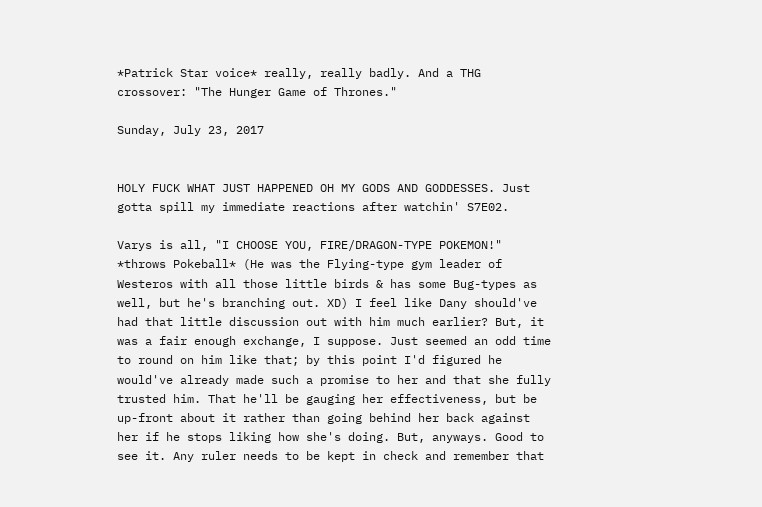*Patrick Star voice* really, really badly. And a THG crossover: "The Hunger Game of Thrones."

Sunday, July 23, 2017


HOLY FUCK WHAT JUST HAPPENED OH MY GODS AND GODDESSES. Just gotta spill my immediate reactions after watchin' S7E02.

Varys is all, "I CHOOSE YOU, FIRE/DRAGON-TYPE POKEMON!" *throws Pokeball* (He was the Flying-type gym leader of Westeros with all those little birds & has some Bug-types as well, but he's branching out. XD) I feel like Dany should've had that little discussion out with him much earlier? But, it was a fair enough exchange, I suppose. Just seemed an odd time to round on him like that; by this point I'd figured he would've already made such a promise to her and that she fully trusted him. That he'll be gauging her effectiveness, but be up-front about it rather than going behind her back against her if he stops liking how she's doing. But, anyways. Good to see it. Any ruler needs to be kept in check and remember that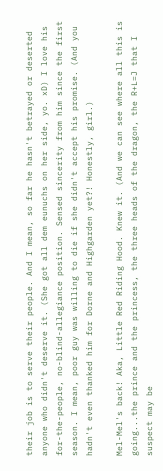their job is to serve their people. And I mean, so far he hasn't betrayed or deserted anyone who didn't deserve it. (She got all dem eunuchs on her side, yo. xD) I love his for-the-people, no-blind-allegiance position. Sensed sincerity from him since the first season. I mean, poor guy was willing to die if she didn't accept his promise. (And you hadn't even thanked him for Dorne and Highgarden yet?! Honestly, girl.)

Mel-Mel's back! Aka, Little Red Riding Hood. Knew it. (And we can see where all this is going...the prince and the princess, the three heads of the dragon, the R+L=J that I suspect may be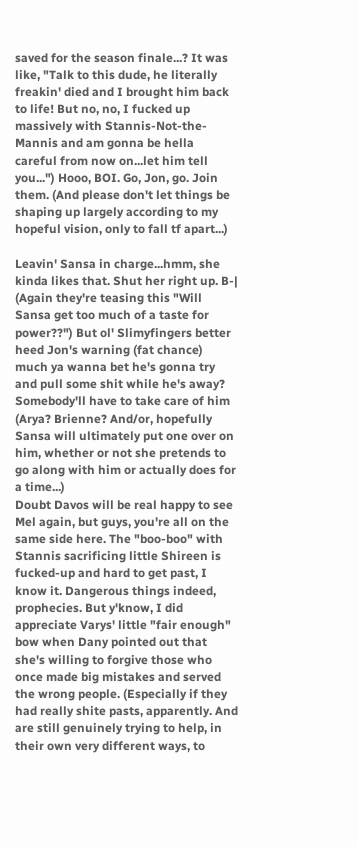saved for the season finale...? It was like, "Talk to this dude, he literally freakin' died and I brought him back to life! But no, no, I fucked up massively with Stannis-Not-the-Mannis and am gonna be hella careful from now on...let him tell you...") Hooo, BOI. Go, Jon, go. Join them. (And please don't let things be shaping up largely according to my hopeful vision, only to fall tf apart...)

Leavin' Sansa in charge...hmm, she kinda likes that. Shut her right up. B-| (Again they're teasing this "Will Sansa get too much of a taste for power??") But ol' Slimyfingers better heed Jon's warning (fat chance) much ya wanna bet he's gonna try and pull some shit while he's away? Somebody'll have to take care of him (Arya? Brienne? And/or, hopefully Sansa will ultimately put one over on him, whether or not she pretends to go along with him or actually does for a time...)
Doubt Davos will be real happy to see Mel again, but guys, you're all on the same side here. The "boo-boo" with Stannis sacrificing little Shireen is fucked-up and hard to get past, I know it. Dangerous things indeed, prophecies. But y'know, I did appreciate Varys' little "fair enough" bow when Dany pointed out that she's willing to forgive those who once made big mistakes and served the wrong people. (Especially if they had really shite pasts, apparently. And are still genuinely trying to help, in their own very different ways, to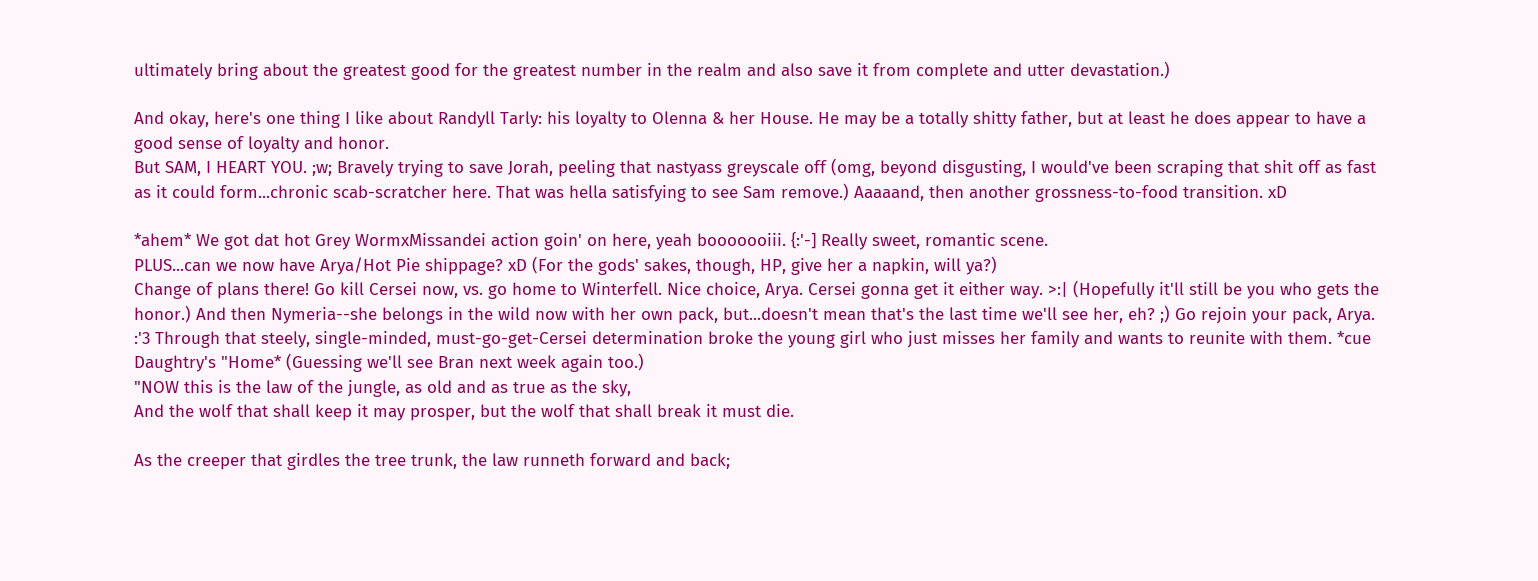ultimately bring about the greatest good for the greatest number in the realm and also save it from complete and utter devastation.)

And okay, here's one thing I like about Randyll Tarly: his loyalty to Olenna & her House. He may be a totally shitty father, but at least he does appear to have a good sense of loyalty and honor.
But SAM, I HEART YOU. ;w; Bravely trying to save Jorah, peeling that nastyass greyscale off (omg, beyond disgusting, I would've been scraping that shit off as fast as it could form...chronic scab-scratcher here. That was hella satisfying to see Sam remove.) Aaaaand, then another grossness-to-food transition. xD

*ahem* We got dat hot Grey WormxMissandei action goin' on here, yeah booooooiii. {:'-] Really sweet, romantic scene.
PLUS...can we now have Arya/Hot Pie shippage? xD (For the gods' sakes, though, HP, give her a napkin, will ya?)
Change of plans there! Go kill Cersei now, vs. go home to Winterfell. Nice choice, Arya. Cersei gonna get it either way. >:| (Hopefully it'll still be you who gets the honor.) And then Nymeria--she belongs in the wild now with her own pack, but...doesn't mean that's the last time we'll see her, eh? ;) Go rejoin your pack, Arya. :'3 Through that steely, single-minded, must-go-get-Cersei determination broke the young girl who just misses her family and wants to reunite with them. *cue Daughtry's "Home* (Guessing we'll see Bran next week again too.)
"NOW this is the law of the jungle, as old and as true as the sky,
And the wolf that shall keep it may prosper, but the wolf that shall break it must die.

As the creeper that girdles the tree trunk, the law runneth forward and back;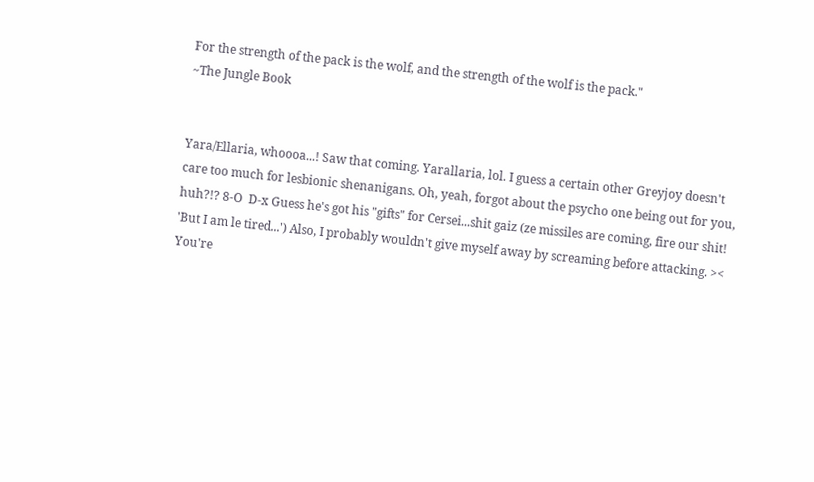For the strength of the pack is the wolf, and the strength of the wolf is the pack."
~The Jungle Book


Yara/Ellaria, whoooa...! Saw that coming. Yarallaria, lol. I guess a certain other Greyjoy doesn't care too much for lesbionic shenanigans. Oh, yeah, forgot about the psycho one being out for you, huh?!? 8-O  D-x Guess he's got his "gifts" for Cersei...shit gaiz (ze missiles are coming, fire our shit! 'But I am le tired...') Also, I probably wouldn't give myself away by screaming before attacking. ><
You're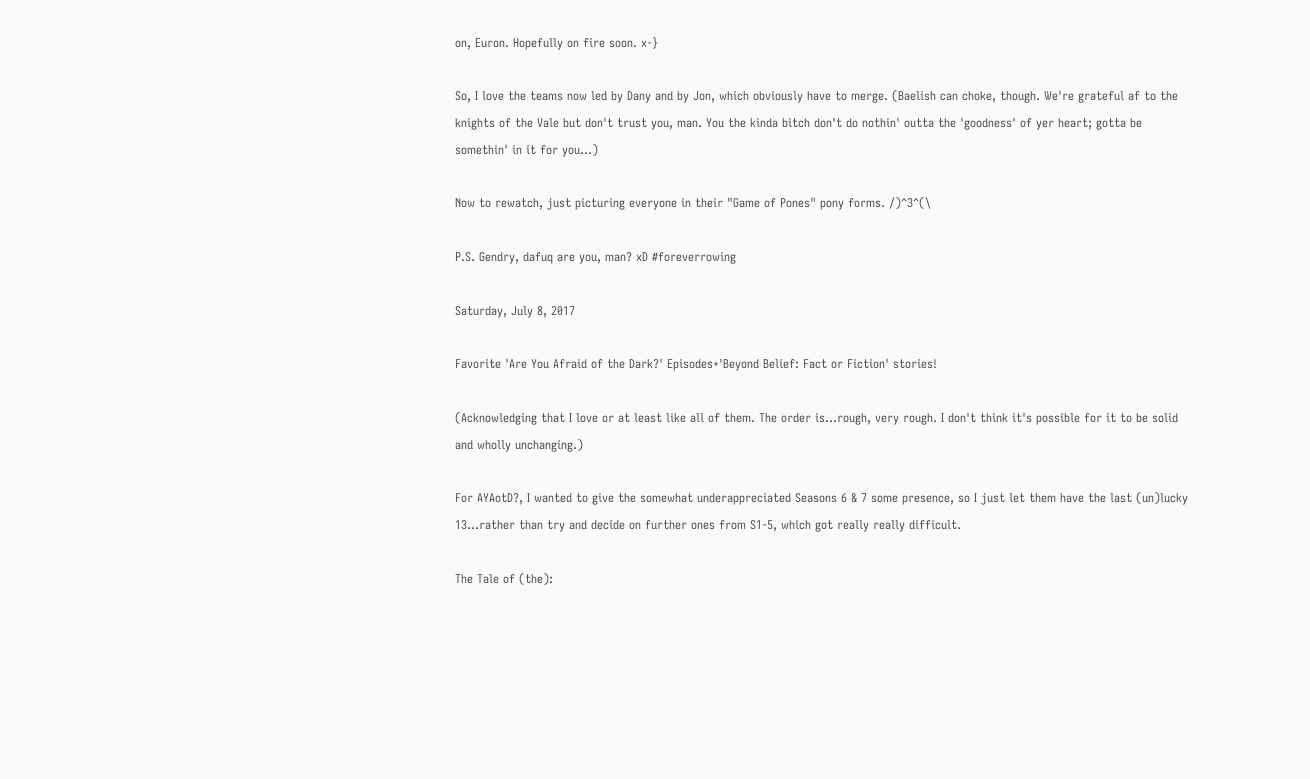on, Euron. Hopefully on fire soon. x-}

So, I love the teams now led by Dany and by Jon, which obviously have to merge. (Baelish can choke, though. We're grateful af to the knights of the Vale but don't trust you, man. You the kinda bitch don't do nothin' outta the 'goodness' of yer heart; gotta be somethin' in it for you...)

Now to rewatch, just picturing everyone in their "Game of Pones" pony forms. /)^3^(\

P.S. Gendry, dafuq are you, man? xD #foreverrowing

Saturday, July 8, 2017

Favorite 'Are You Afraid of the Dark?' Episodes+'Beyond Belief: Fact or Fiction' stories!

(Acknowledging that I love or at least like all of them. The order is...rough, very rough. I don't think it's possible for it to be solid and wholly unchanging.)

For AYAotD?, I wanted to give the somewhat underappreciated Seasons 6 & 7 some presence, so I just let them have the last (un)lucky 13...rather than try and decide on further ones from S1-5, which got really really difficult.

The Tale of (the):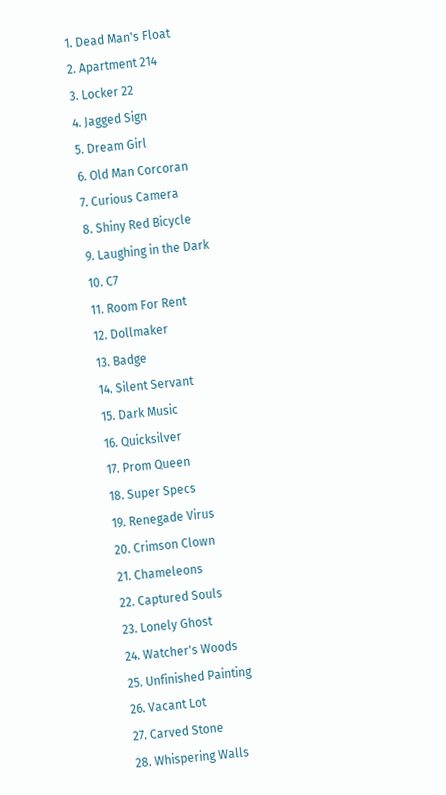1. Dead Man's Float
2. Apartment 214
3. Locker 22
4. Jagged Sign
5. Dream Girl
6. Old Man Corcoran
7. Curious Camera
8. Shiny Red Bicycle
9. Laughing in the Dark
10. C7
11. Room For Rent
12. Dollmaker
13. Badge
14. Silent Servant
15. Dark Music
16. Quicksilver
17. Prom Queen
18. Super Specs
19. Renegade Virus
20. Crimson Clown
21. Chameleons
22. Captured Souls
23. Lonely Ghost
24. Watcher's Woods
25. Unfinished Painting
26. Vacant Lot
27. Carved Stone
28. Whispering Walls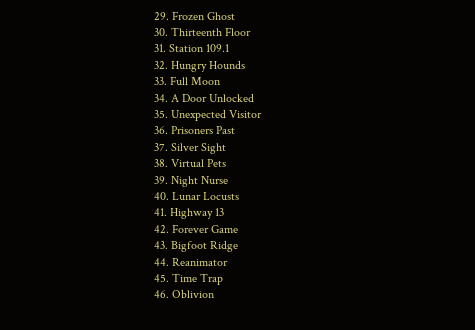29. Frozen Ghost
30. Thirteenth Floor
31. Station 109.1
32. Hungry Hounds
33. Full Moon
34. A Door Unlocked
35. Unexpected Visitor
36. Prisoners Past
37. Silver Sight
38. Virtual Pets
39. Night Nurse
40. Lunar Locusts
41. Highway 13
42. Forever Game
43. Bigfoot Ridge
44. Reanimator
45. Time Trap
46. Oblivion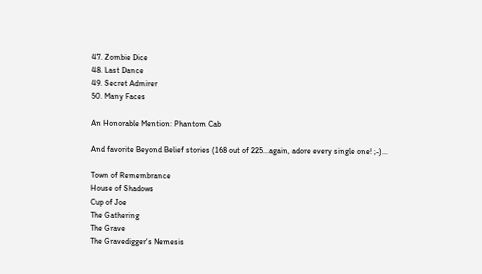47. Zombie Dice
48. Last Dance
49. Secret Admirer
50. Many Faces

An Honorable Mention: Phantom Cab

And favorite Beyond Belief stories (168 out of 225...again, adore every single one! ;-)...

Town of Remembrance
House of Shadows
Cup of Joe
The Gathering
The Grave
The Gravedigger's Nemesis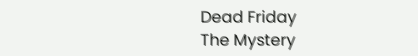Dead Friday
The Mystery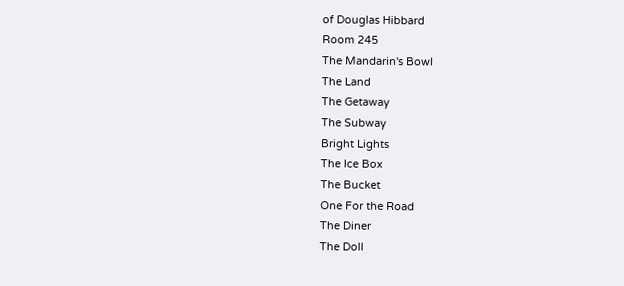of Douglas Hibbard
Room 245
The Mandarin's Bowl
The Land
The Getaway
The Subway
Bright Lights
The Ice Box
The Bucket
One For the Road
The Diner
The Doll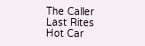The Caller
Last Rites
Hot Car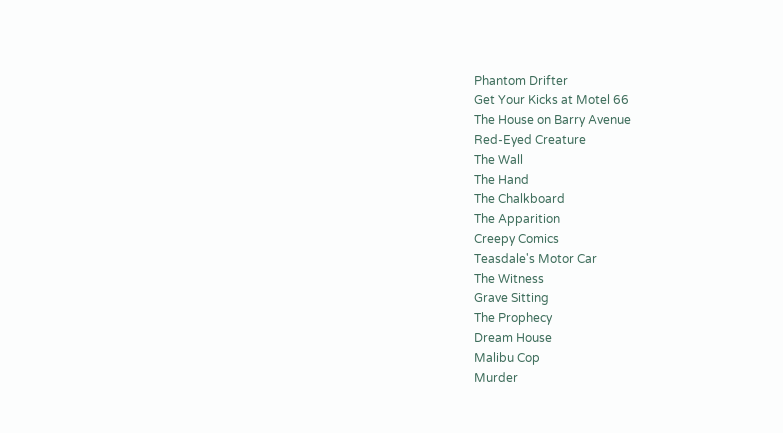Phantom Drifter
Get Your Kicks at Motel 66
The House on Barry Avenue
Red-Eyed Creature
The Wall
The Hand
The Chalkboard
The Apparition
Creepy Comics
Teasdale's Motor Car
The Witness
Grave Sitting
The Prophecy
Dream House
Malibu Cop
Murder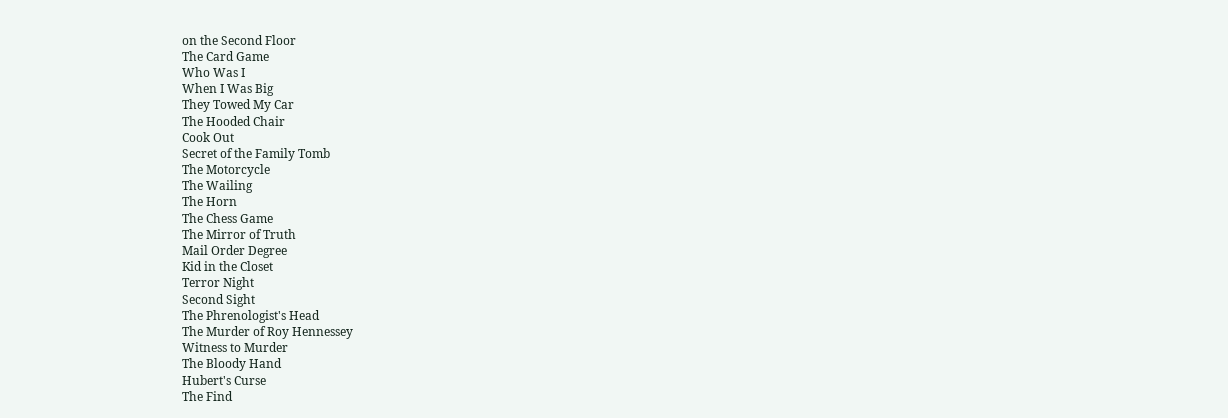on the Second Floor
The Card Game
Who Was I
When I Was Big
They Towed My Car
The Hooded Chair
Cook Out
Secret of the Family Tomb
The Motorcycle
The Wailing
The Horn
The Chess Game
The Mirror of Truth
Mail Order Degree
Kid in the Closet
Terror Night
Second Sight
The Phrenologist's Head
The Murder of Roy Hennessey
Witness to Murder
The Bloody Hand
Hubert's Curse
The Find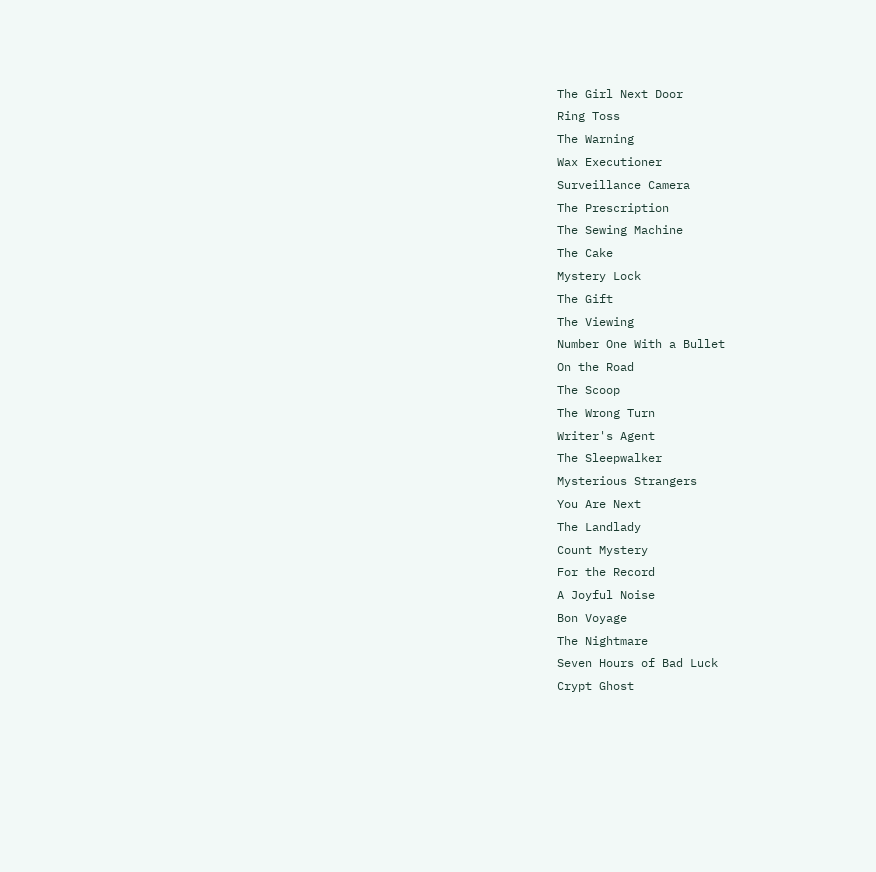The Girl Next Door
Ring Toss
The Warning
Wax Executioner
Surveillance Camera
The Prescription
The Sewing Machine
The Cake
Mystery Lock
The Gift
The Viewing
Number One With a Bullet
On the Road
The Scoop
The Wrong Turn
Writer's Agent
The Sleepwalker
Mysterious Strangers
You Are Next
The Landlady
Count Mystery
For the Record
A Joyful Noise
Bon Voyage
The Nightmare
Seven Hours of Bad Luck
Crypt Ghost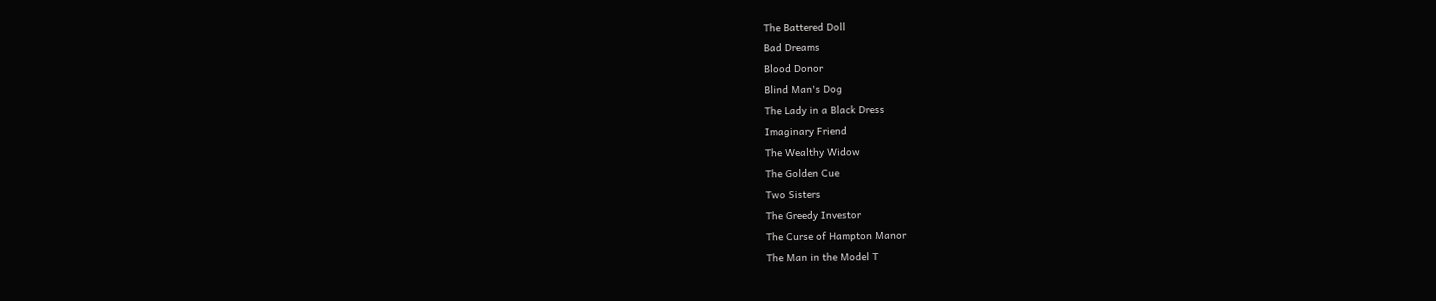The Battered Doll
Bad Dreams
Blood Donor
Blind Man's Dog
The Lady in a Black Dress
Imaginary Friend
The Wealthy Widow
The Golden Cue
Two Sisters
The Greedy Investor
The Curse of Hampton Manor
The Man in the Model T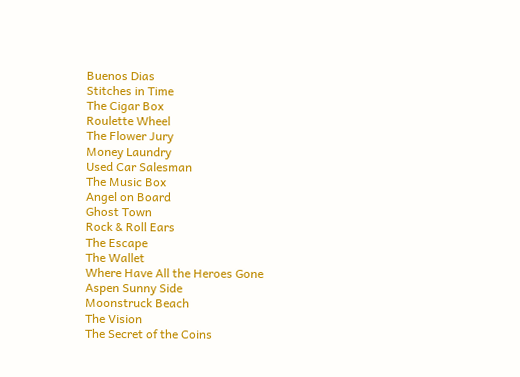Buenos Dias
Stitches in Time
The Cigar Box
Roulette Wheel
The Flower Jury
Money Laundry
Used Car Salesman
The Music Box
Angel on Board
Ghost Town
Rock & Roll Ears
The Escape
The Wallet
Where Have All the Heroes Gone
Aspen Sunny Side
Moonstruck Beach
The Vision
The Secret of the Coins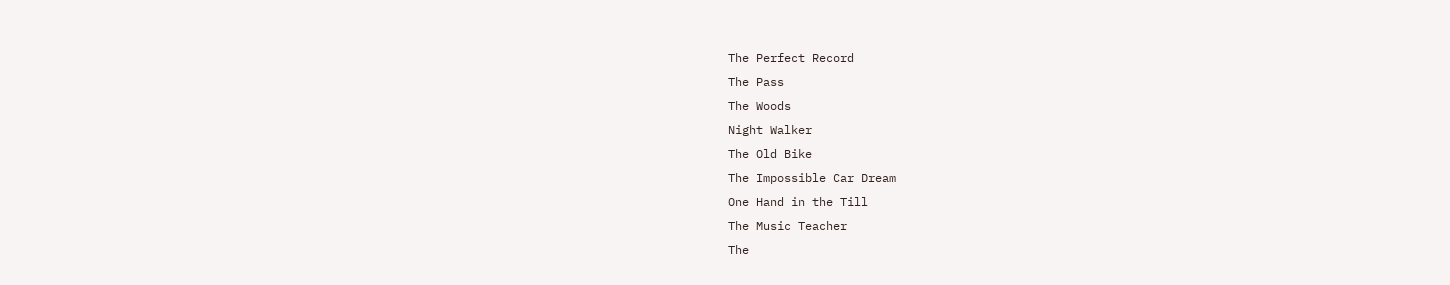The Perfect Record
The Pass
The Woods
Night Walker
The Old Bike
The Impossible Car Dream
One Hand in the Till
The Music Teacher
The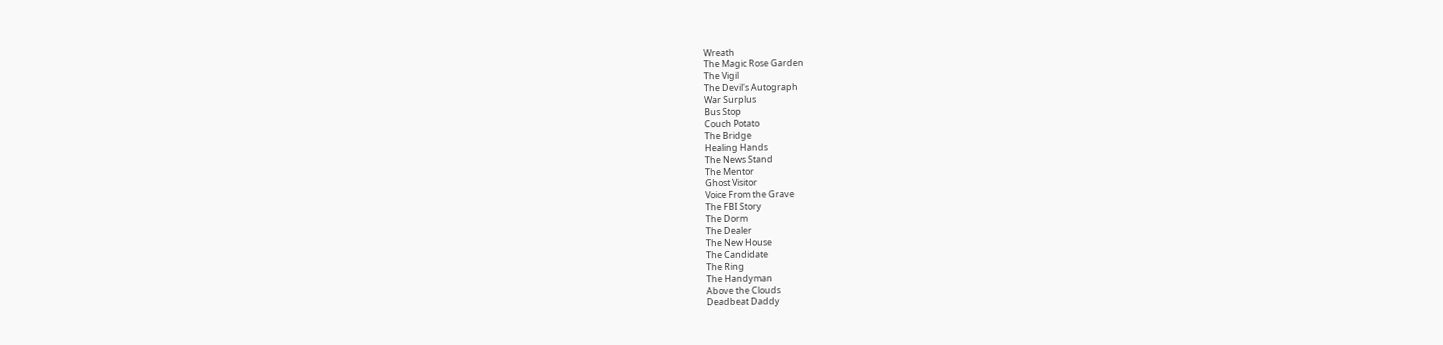Wreath
The Magic Rose Garden
The Vigil
The Devil's Autograph
War Surplus
Bus Stop
Couch Potato
The Bridge
Healing Hands
The News Stand
The Mentor
Ghost Visitor
Voice From the Grave
The FBI Story
The Dorm
The Dealer
The New House
The Candidate
The Ring
The Handyman
Above the Clouds
Deadbeat Daddy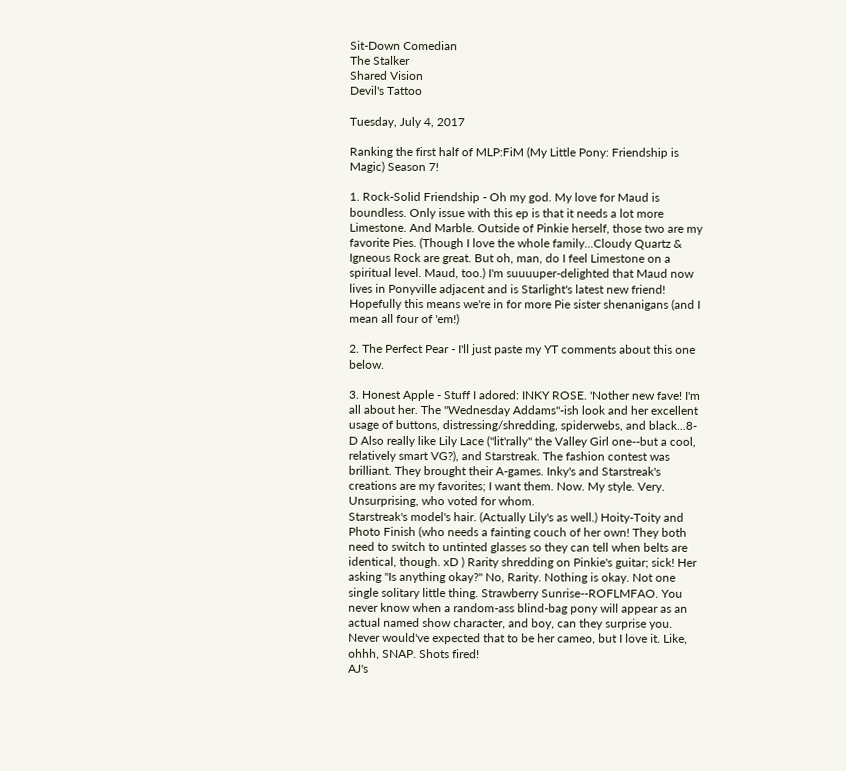Sit-Down Comedian
The Stalker
Shared Vision
Devil's Tattoo

Tuesday, July 4, 2017

Ranking the first half of MLP:FiM (My Little Pony: Friendship is Magic) Season 7!

1. Rock-Solid Friendship - Oh my god. My love for Maud is boundless. Only issue with this ep is that it needs a lot more Limestone. And Marble. Outside of Pinkie herself, those two are my favorite Pies. (Though I love the whole family...Cloudy Quartz & Igneous Rock are great. But oh, man, do I feel Limestone on a spiritual level. Maud, too.) I'm suuuuper-delighted that Maud now lives in Ponyville adjacent and is Starlight's latest new friend! Hopefully this means we're in for more Pie sister shenanigans (and I mean all four of 'em!)

2. The Perfect Pear - I'll just paste my YT comments about this one below.

3. Honest Apple - Stuff I adored: INKY ROSE. 'Nother new fave! I'm all about her. The "Wednesday Addams"-ish look and her excellent usage of buttons, distressing/shredding, spiderwebs, and black...8-D Also really like Lily Lace ("lit'rally" the Valley Girl one--but a cool, relatively smart VG?), and Starstreak. The fashion contest was brilliant. They brought their A-games. Inky's and Starstreak's creations are my favorites; I want them. Now. My style. Very. Unsurprising, who voted for whom.
Starstreak's model's hair. (Actually Lily's as well.) Hoity-Toity and Photo Finish (who needs a fainting couch of her own! They both need to switch to untinted glasses so they can tell when belts are identical, though. xD ) Rarity shredding on Pinkie's guitar; sick! Her asking "Is anything okay?" No, Rarity. Nothing is okay. Not one single solitary little thing. Strawberry Sunrise--ROFLMFAO. You never know when a random-ass blind-bag pony will appear as an actual named show character, and boy, can they surprise you. Never would've expected that to be her cameo, but I love it. Like, ohhh, SNAP. Shots fired!
AJ's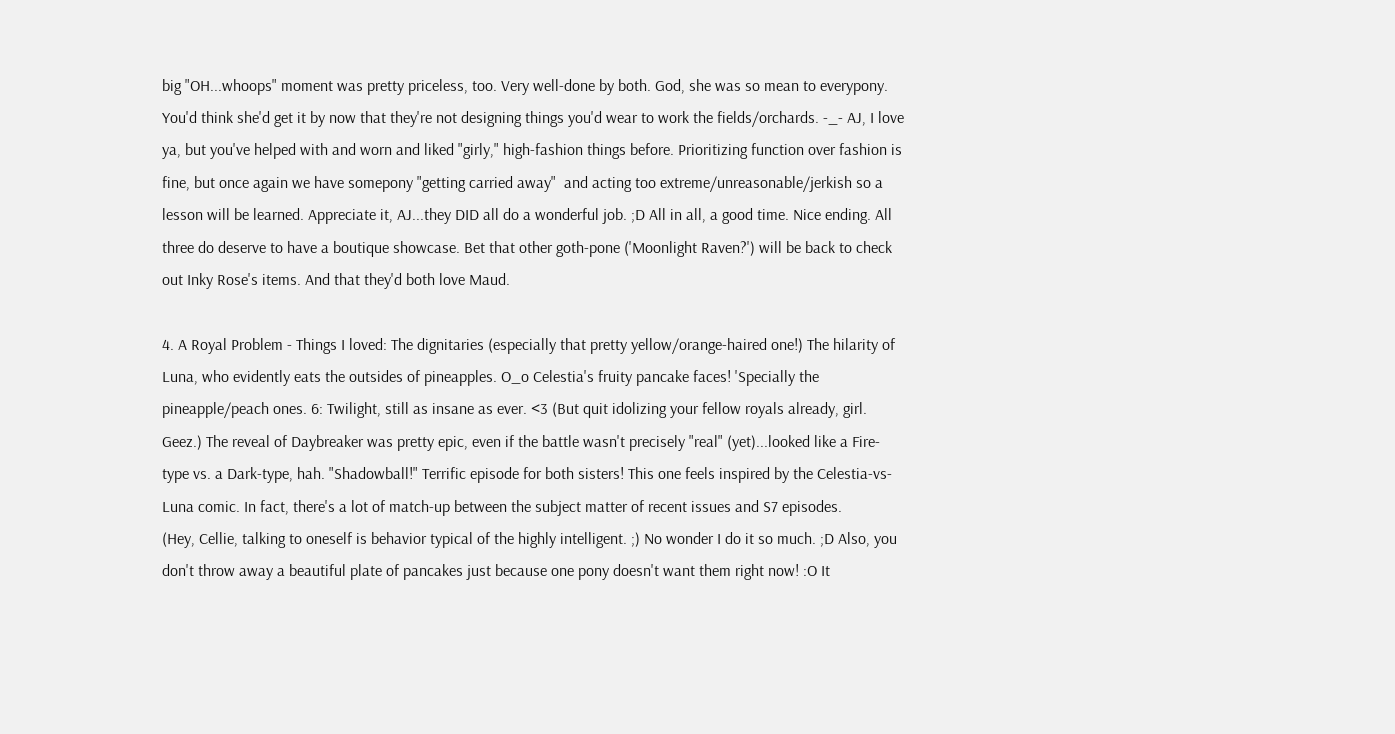big "OH...whoops" moment was pretty priceless, too. Very well-done by both. God, she was so mean to everypony. You'd think she'd get it by now that they're not designing things you'd wear to work the fields/orchards. -_- AJ, I love ya, but you've helped with and worn and liked "girly," high-fashion things before. Prioritizing function over fashion is fine, but once again we have somepony "getting carried away"  and acting too extreme/unreasonable/jerkish so a lesson will be learned. Appreciate it, AJ...they DID all do a wonderful job. ;D All in all, a good time. Nice ending. All three do deserve to have a boutique showcase. Bet that other goth-pone ('Moonlight Raven?') will be back to check out Inky Rose's items. And that they'd both love Maud.

4. A Royal Problem - Things I loved: The dignitaries (especially that pretty yellow/orange-haired one!) The hilarity of Luna, who evidently eats the outsides of pineapples. O_o Celestia's fruity pancake faces! 'Specially the pineapple/peach ones. 6: Twilight, still as insane as ever. <3 (But quit idolizing your fellow royals already, girl. Geez.) The reveal of Daybreaker was pretty epic, even if the battle wasn't precisely "real" (yet)...looked like a Fire-type vs. a Dark-type, hah. "Shadowball!" Terrific episode for both sisters! This one feels inspired by the Celestia-vs-Luna comic. In fact, there's a lot of match-up between the subject matter of recent issues and S7 episodes.
(Hey, Cellie, talking to oneself is behavior typical of the highly intelligent. ;) No wonder I do it so much. ;D Also, you don't throw away a beautiful plate of pancakes just because one pony doesn't want them right now! :O It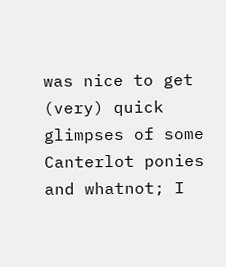was nice to get (very) quick glimpses of some Canterlot ponies and whatnot; I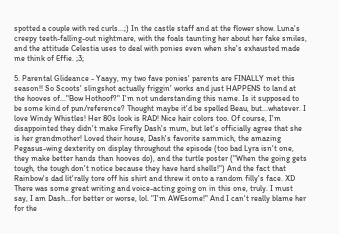spotted a couple with red curls...;) In the castle staff and at the flower show. Luna's creepy teeth-falling-out nightmare, with the foals taunting her about her fake smiles, and the attitude Celestia uses to deal with ponies even when she's exhausted made me think of Effie. ;3;

5. Parental Glideance - Yaayy, my two fave ponies' parents are FINALLY met this season!! So Scoots' slingshot actually friggin' works and just HAPPENS to land at the hooves of..."Bow Hothoof?" I'm not understanding this name. Is it supposed to be some kind of pun/reference? Thought maybe it'd be spelled Beau, but...whatever. I love Windy Whistles! Her 80s look is RAD! Nice hair colors too. Of course, I'm disappointed they didn't make Firefly Dash's mum, but let's officially agree that she is her grandmother! Loved their house, Dash's favorite sammich, the amazing Pegasus-wing dexterity on display throughout the episode (too bad Lyra isn't one, they make better hands than hooves do), and the turtle poster ("When the going gets tough, the tough don't notice because they have hard shells!") And the fact that Rainbow's dad lit'rally tore off his shirt and threw it onto a random filly's face. XD There was some great writing and voice-acting going on in this one, truly. I must say, I am Dash...for better or worse, lol. "I'm AWEsome!" And I can't really blame her for the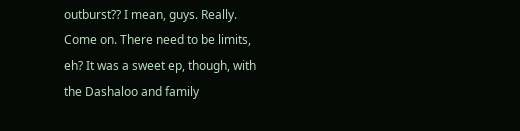outburst?? I mean, guys. Really. Come on. There need to be limits, eh? It was a sweet ep, though, with the Dashaloo and family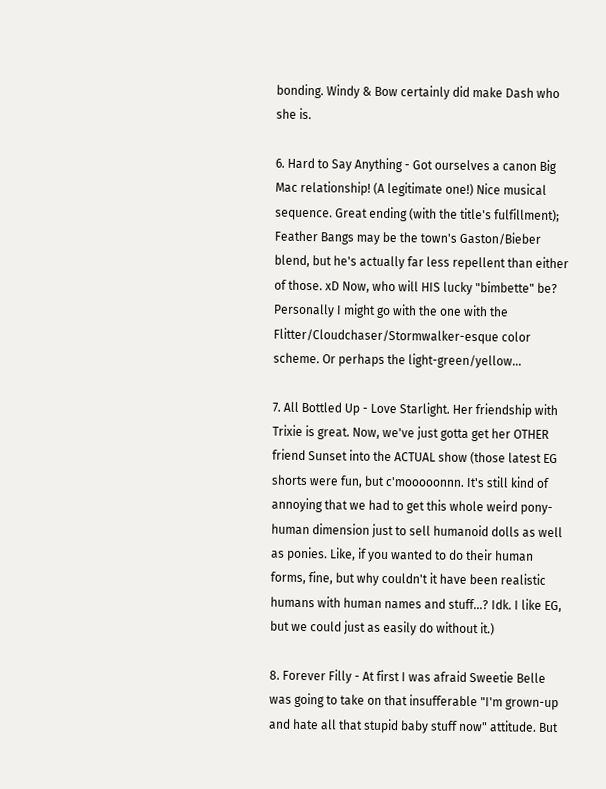bonding. Windy & Bow certainly did make Dash who she is.

6. Hard to Say Anything - Got ourselves a canon Big Mac relationship! (A legitimate one!) Nice musical sequence. Great ending (with the title's fulfillment); Feather Bangs may be the town's Gaston/Bieber blend, but he's actually far less repellent than either of those. xD Now, who will HIS lucky "bimbette" be? Personally I might go with the one with the Flitter/Cloudchaser/Stormwalker-esque color scheme. Or perhaps the light-green/yellow...

7. All Bottled Up - Love Starlight. Her friendship with Trixie is great. Now, we've just gotta get her OTHER friend Sunset into the ACTUAL show (those latest EG shorts were fun, but c'mooooonnn. It's still kind of annoying that we had to get this whole weird pony-human dimension just to sell humanoid dolls as well as ponies. Like, if you wanted to do their human forms, fine, but why couldn't it have been realistic humans with human names and stuff...? Idk. I like EG, but we could just as easily do without it.)

8. Forever Filly - At first I was afraid Sweetie Belle was going to take on that insufferable "I'm grown-up and hate all that stupid baby stuff now" attitude. But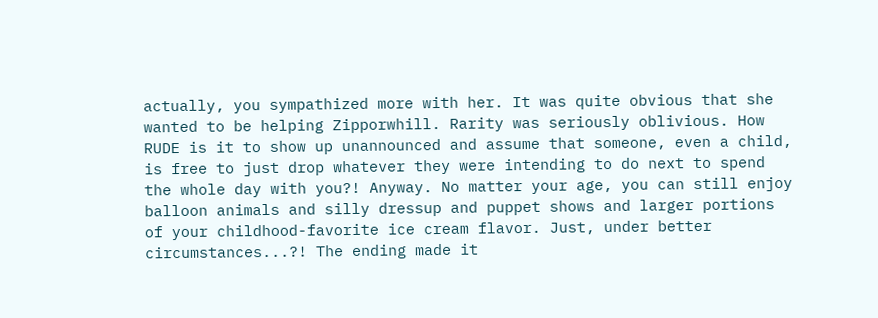actually, you sympathized more with her. It was quite obvious that she wanted to be helping Zipporwhill. Rarity was seriously oblivious. How RUDE is it to show up unannounced and assume that someone, even a child, is free to just drop whatever they were intending to do next to spend the whole day with you?! Anyway. No matter your age, you can still enjoy balloon animals and silly dressup and puppet shows and larger portions of your childhood-favorite ice cream flavor. Just, under better circumstances...?! The ending made it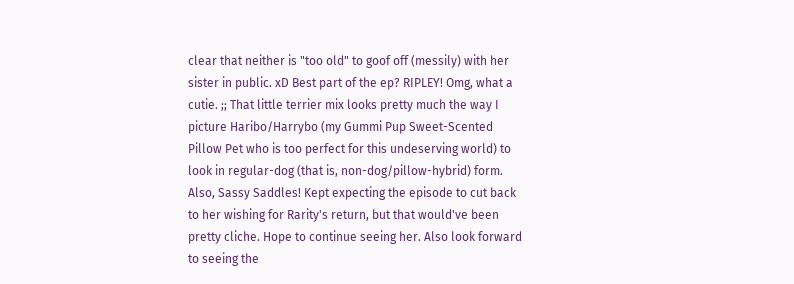clear that neither is "too old" to goof off (messily) with her sister in public. xD Best part of the ep? RIPLEY! Omg, what a cutie. ;; That little terrier mix looks pretty much the way I picture Haribo/Harrybo (my Gummi Pup Sweet-Scented Pillow Pet who is too perfect for this undeserving world) to look in regular-dog (that is, non-dog/pillow-hybrid) form. Also, Sassy Saddles! Kept expecting the episode to cut back to her wishing for Rarity's return, but that would've been pretty cliche. Hope to continue seeing her. Also look forward to seeing the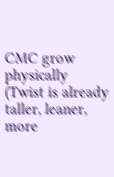CMC grow physically (Twist is already taller, leaner, more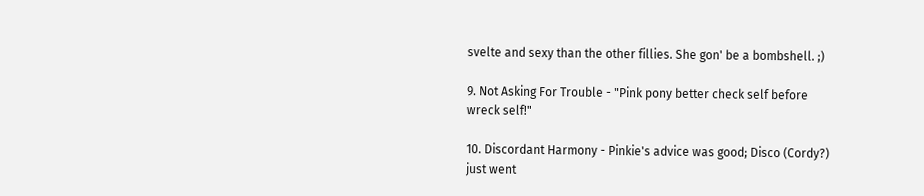svelte and sexy than the other fillies. She gon' be a bombshell. ;)

9. Not Asking For Trouble - "Pink pony better check self before wreck self!"

10. Discordant Harmony - Pinkie's advice was good; Disco (Cordy?) just went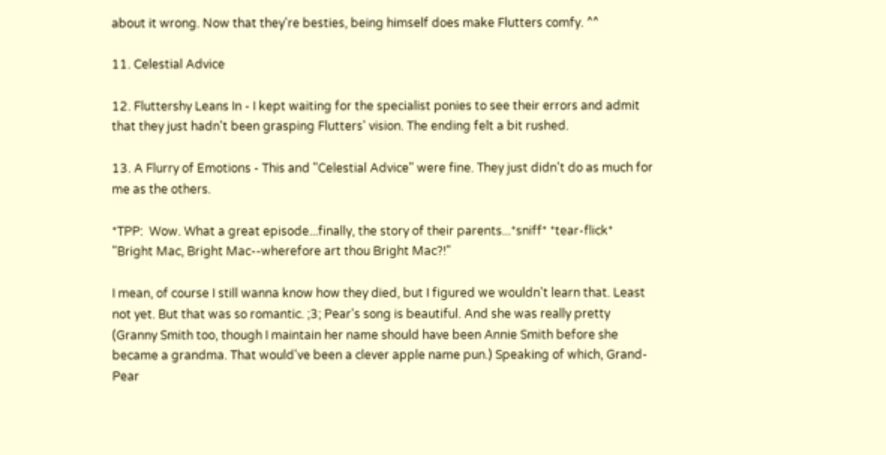about it wrong. Now that they're besties, being himself does make Flutters comfy. ^^

11. Celestial Advice

12. Fluttershy Leans In - I kept waiting for the specialist ponies to see their errors and admit that they just hadn't been grasping Flutters' vision. The ending felt a bit rushed.

13. A Flurry of Emotions - This and "Celestial Advice" were fine. They just didn't do as much for me as the others.

*TPP:  Wow. What a great episode...finally, the story of their parents...*sniff* *tear-flick*  "Bright Mac, Bright Mac--wherefore art thou Bright Mac?!"

I mean, of course I still wanna know how they died, but I figured we wouldn't learn that. Least not yet. But that was so romantic. ;3; Pear's song is beautiful. And she was really pretty (Granny Smith too, though I maintain her name should have been Annie Smith before she became a grandma. That would've been a clever apple name pun.) Speaking of which, Grand-Pear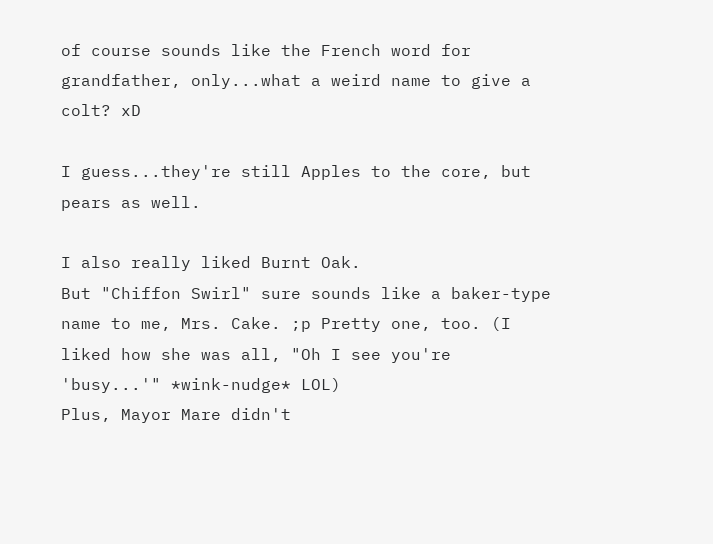of course sounds like the French word for grandfather, only...what a weird name to give a colt? xD

I guess...they're still Apples to the core, but pears as well.

I also really liked Burnt Oak.
But "Chiffon Swirl" sure sounds like a baker-type name to me, Mrs. Cake. ;p Pretty one, too. (I liked how she was all, "Oh I see you're 'busy...'" *wink-nudge* LOL)
Plus, Mayor Mare didn't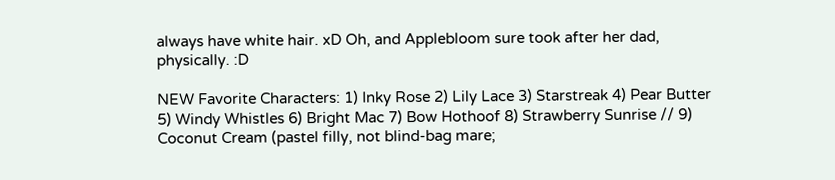always have white hair. xD Oh, and Applebloom sure took after her dad, physically. :D

NEW Favorite Characters: 1) Inky Rose 2) Lily Lace 3) Starstreak 4) Pear Butter 5) Windy Whistles 6) Bright Mac 7) Bow Hothoof 8) Strawberry Sunrise // 9) Coconut Cream (pastel filly, not blind-bag mare;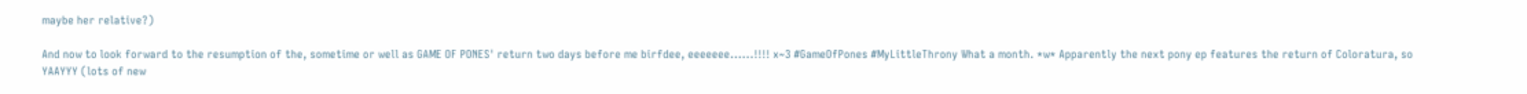maybe her relative?)

And now to look forward to the resumption of the, sometime or well as GAME OF PONES' return two days before me birfdee, eeeeeee......!!!! x~3 #GameOfPones #MyLittleThrony What a month. *w* Apparently the next pony ep features the return of Coloratura, so YAAYYY (lots of new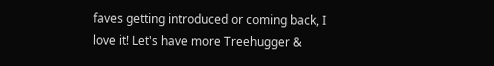faves getting introduced or coming back, I love it! Let's have more Treehugger &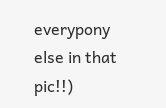everypony else in that pic!!)